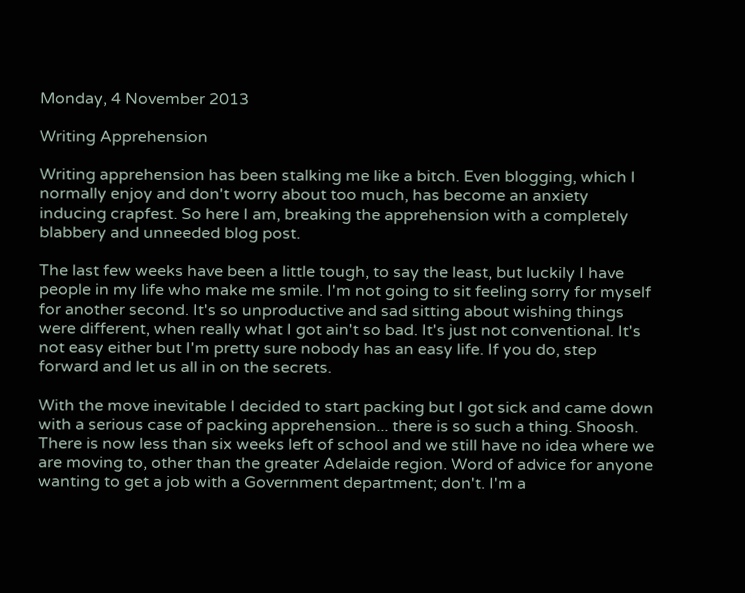Monday, 4 November 2013

Writing Apprehension

Writing apprehension has been stalking me like a bitch. Even blogging, which I normally enjoy and don't worry about too much, has become an anxiety inducing crapfest. So here I am, breaking the apprehension with a completely blabbery and unneeded blog post.

The last few weeks have been a little tough, to say the least, but luckily I have people in my life who make me smile. I'm not going to sit feeling sorry for myself for another second. It's so unproductive and sad sitting about wishing things were different, when really what I got ain't so bad. It's just not conventional. It's not easy either but I'm pretty sure nobody has an easy life. If you do, step forward and let us all in on the secrets.

With the move inevitable I decided to start packing but I got sick and came down with a serious case of packing apprehension... there is so such a thing. Shoosh. There is now less than six weeks left of school and we still have no idea where we are moving to, other than the greater Adelaide region. Word of advice for anyone wanting to get a job with a Government department; don't. I'm a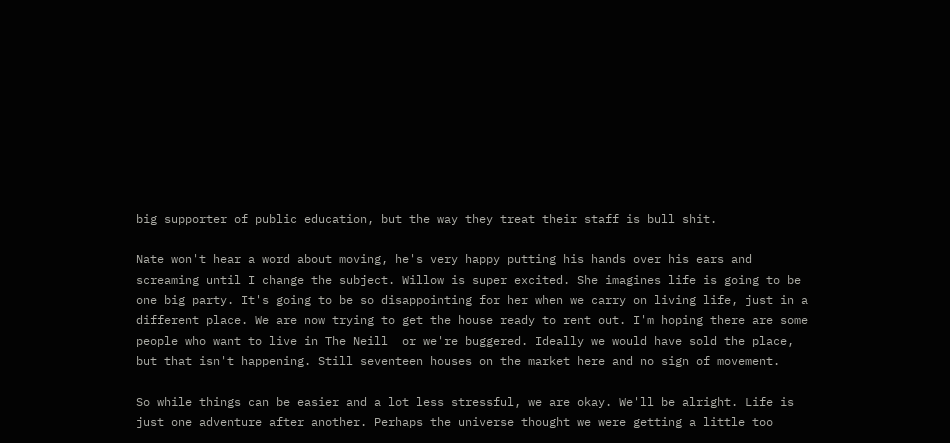big supporter of public education, but the way they treat their staff is bull shit.

Nate won't hear a word about moving, he's very happy putting his hands over his ears and screaming until I change the subject. Willow is super excited. She imagines life is going to be one big party. It's going to be so disappointing for her when we carry on living life, just in a different place. We are now trying to get the house ready to rent out. I'm hoping there are some people who want to live in The Neill  or we're buggered. Ideally we would have sold the place, but that isn't happening. Still seventeen houses on the market here and no sign of movement.

So while things can be easier and a lot less stressful, we are okay. We'll be alright. Life is just one adventure after another. Perhaps the universe thought we were getting a little too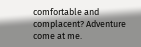comfortable and complacent? Adventure come at me.